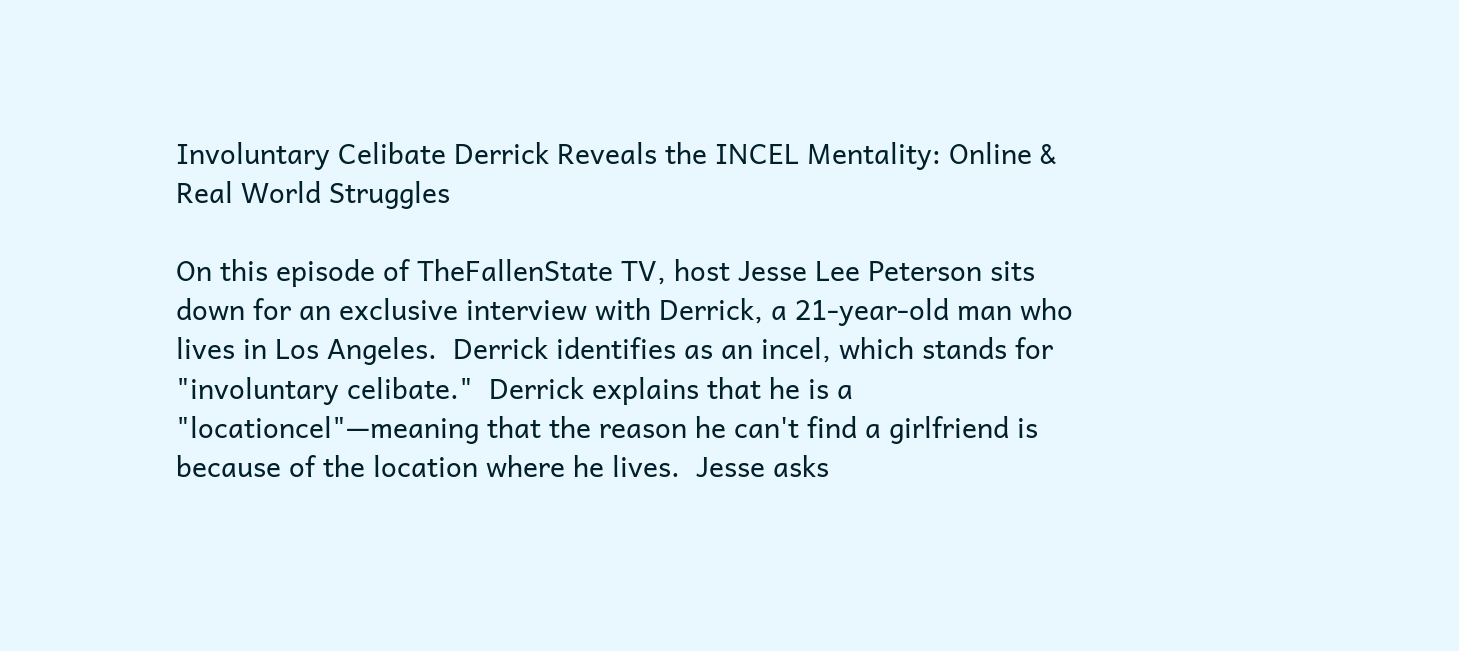Involuntary Celibate Derrick Reveals the INCEL Mentality: Online & Real World Struggles

On this episode of TheFallenState TV, host Jesse Lee Peterson sits down for an exclusive interview with Derrick, a 21-year-old man who lives in Los Angeles.  Derrick identifies as an incel, which stands for "involuntary celibate."  Derrick explains that he is a "locationcel"—meaning that the reason he can't find a girlfriend is because of the location where he lives.  Jesse asks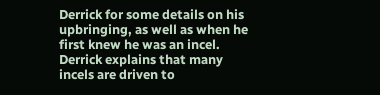Derrick for some details on his upbringing, as well as when he first knew he was an incel.  Derrick explains that many incels are driven to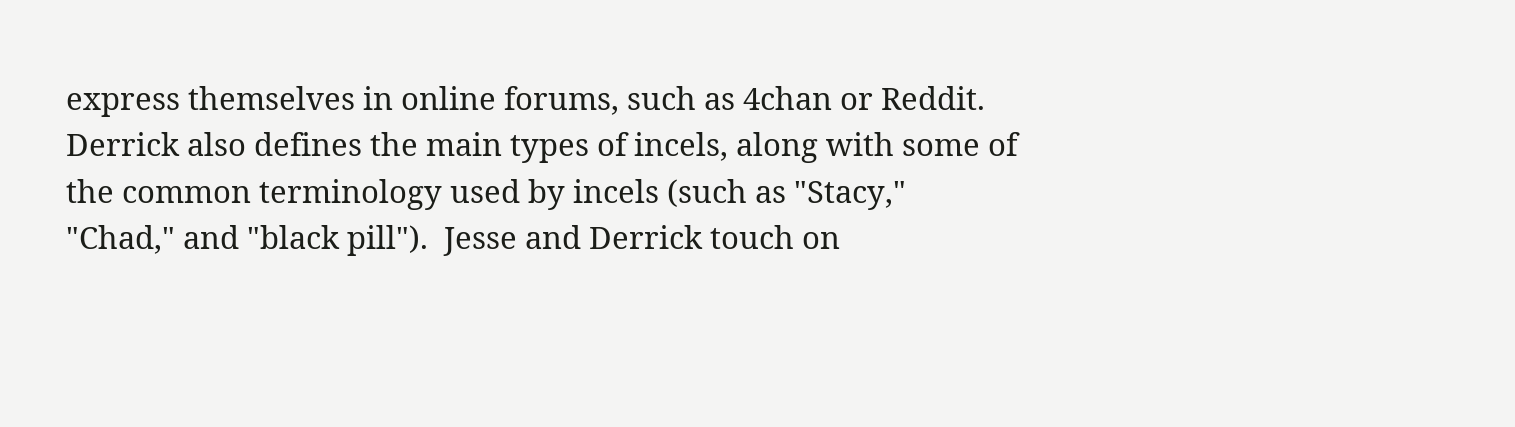express themselves in online forums, such as 4chan or Reddit.  Derrick also defines the main types of incels, along with some of the common terminology used by incels (such as "Stacy," "Chad," and "black pill").  Jesse and Derrick touch on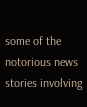some of the notorious news stories involving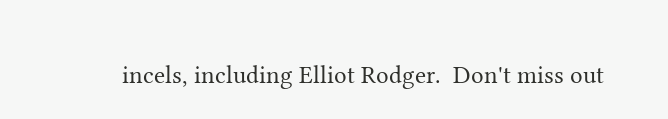incels, including Elliot Rodger.  Don't miss out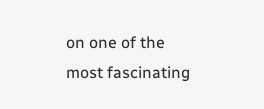on one of the most fascinating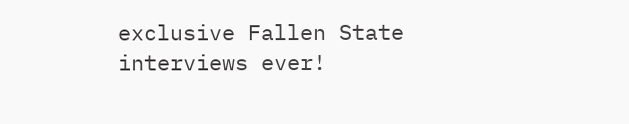exclusive Fallen State interviews ever!